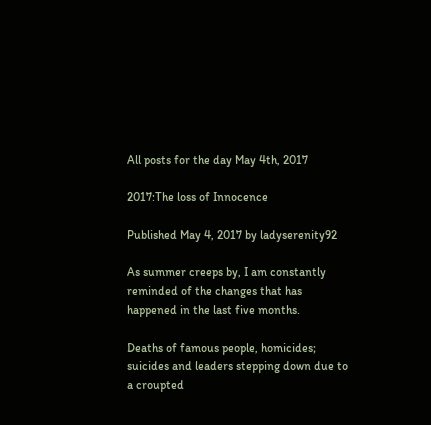All posts for the day May 4th, 2017

2017:The loss of Innocence

Published May 4, 2017 by ladyserenity92

As summer creeps by, I am constantly reminded of the changes that has happened in the last five months.

Deaths of famous people, homicides; suicides and leaders stepping down due to a croupted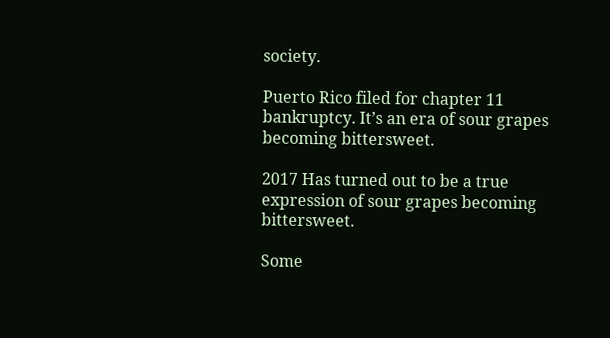society.

Puerto Rico filed for chapter 11 bankruptcy. It’s an era of sour grapes becoming bittersweet.

2017 Has turned out to be a true expression of sour grapes becoming bittersweet.

Some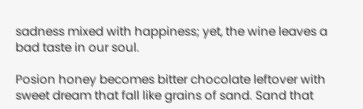sadness mixed with happiness; yet, the wine leaves a bad taste in our soul.

Posion honey becomes bitter chocolate leftover with sweet dream that fall like grains of sand. Sand that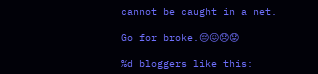cannot be caught in a net.

Go for broke.😔😖😞😟

%d bloggers like this: